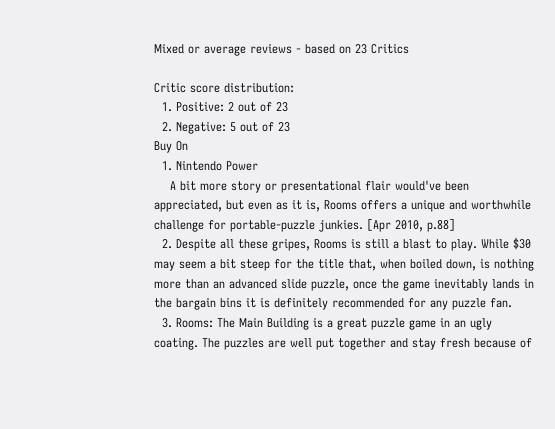Mixed or average reviews - based on 23 Critics

Critic score distribution:
  1. Positive: 2 out of 23
  2. Negative: 5 out of 23
Buy On
  1. Nintendo Power
    A bit more story or presentational flair would've been appreciated, but even as it is, Rooms offers a unique and worthwhile challenge for portable-puzzle junkies. [Apr 2010, p.88]
  2. Despite all these gripes, Rooms is still a blast to play. While $30 may seem a bit steep for the title that, when boiled down, is nothing more than an advanced slide puzzle, once the game inevitably lands in the bargain bins it is definitely recommended for any puzzle fan.
  3. Rooms: The Main Building is a great puzzle game in an ugly coating. The puzzles are well put together and stay fresh because of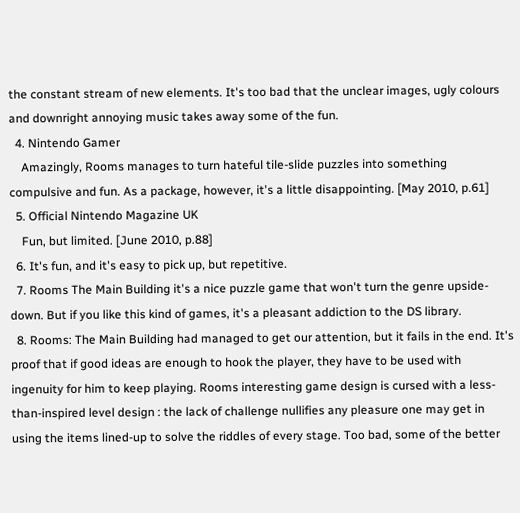the constant stream of new elements. It's too bad that the unclear images, ugly colours and downright annoying music takes away some of the fun.
  4. Nintendo Gamer
    Amazingly, Rooms manages to turn hateful tile-slide puzzles into something compulsive and fun. As a package, however, it's a little disappointing. [May 2010, p.61]
  5. Official Nintendo Magazine UK
    Fun, but limited. [June 2010, p.88]
  6. It's fun, and it's easy to pick up, but repetitive.
  7. Rooms The Main Building it's a nice puzzle game that won't turn the genre upside-down. But if you like this kind of games, it's a pleasant addiction to the DS library.
  8. Rooms: The Main Building had managed to get our attention, but it fails in the end. It's proof that if good ideas are enough to hook the player, they have to be used with ingenuity for him to keep playing. Rooms interesting game design is cursed with a less-than-inspired level design : the lack of challenge nullifies any pleasure one may get in using the items lined-up to solve the riddles of every stage. Too bad, some of the better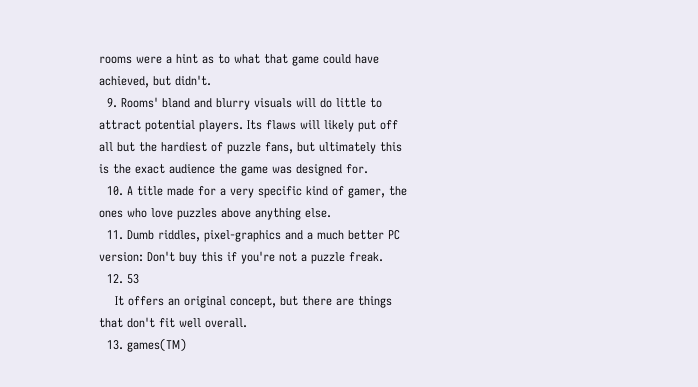rooms were a hint as to what that game could have achieved, but didn't.
  9. Rooms' bland and blurry visuals will do little to attract potential players. Its flaws will likely put off all but the hardiest of puzzle fans, but ultimately this is the exact audience the game was designed for.
  10. A title made for a very specific kind of gamer, the ones who love puzzles above anything else.
  11. Dumb riddles, pixel-graphics and a much better PC version: Don't buy this if you're not a puzzle freak.
  12. 53
    It offers an original concept, but there are things that don't fit well overall.
  13. games(TM)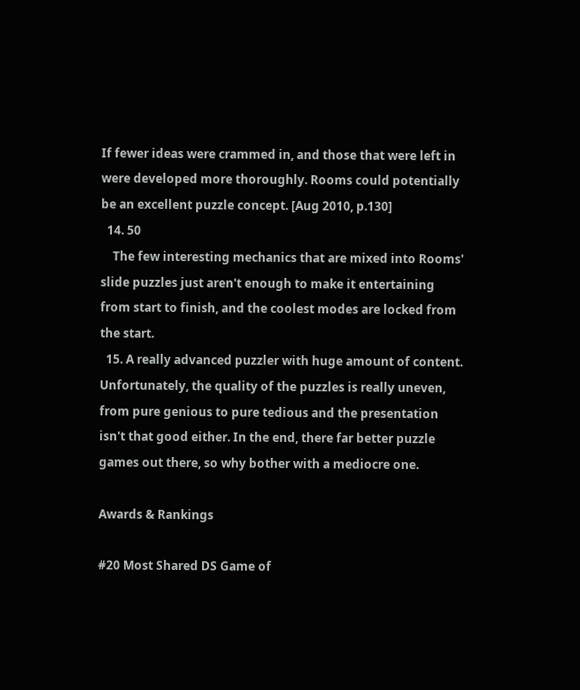If fewer ideas were crammed in, and those that were left in were developed more thoroughly. Rooms could potentially be an excellent puzzle concept. [Aug 2010, p.130]
  14. 50
    The few interesting mechanics that are mixed into Rooms' slide puzzles just aren't enough to make it entertaining from start to finish, and the coolest modes are locked from the start.
  15. A really advanced puzzler with huge amount of content. Unfortunately, the quality of the puzzles is really uneven, from pure genious to pure tedious and the presentation isn't that good either. In the end, there far better puzzle games out there, so why bother with a mediocre one.

Awards & Rankings

#20 Most Shared DS Game of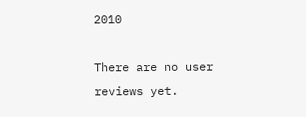2010

There are no user reviews yet.